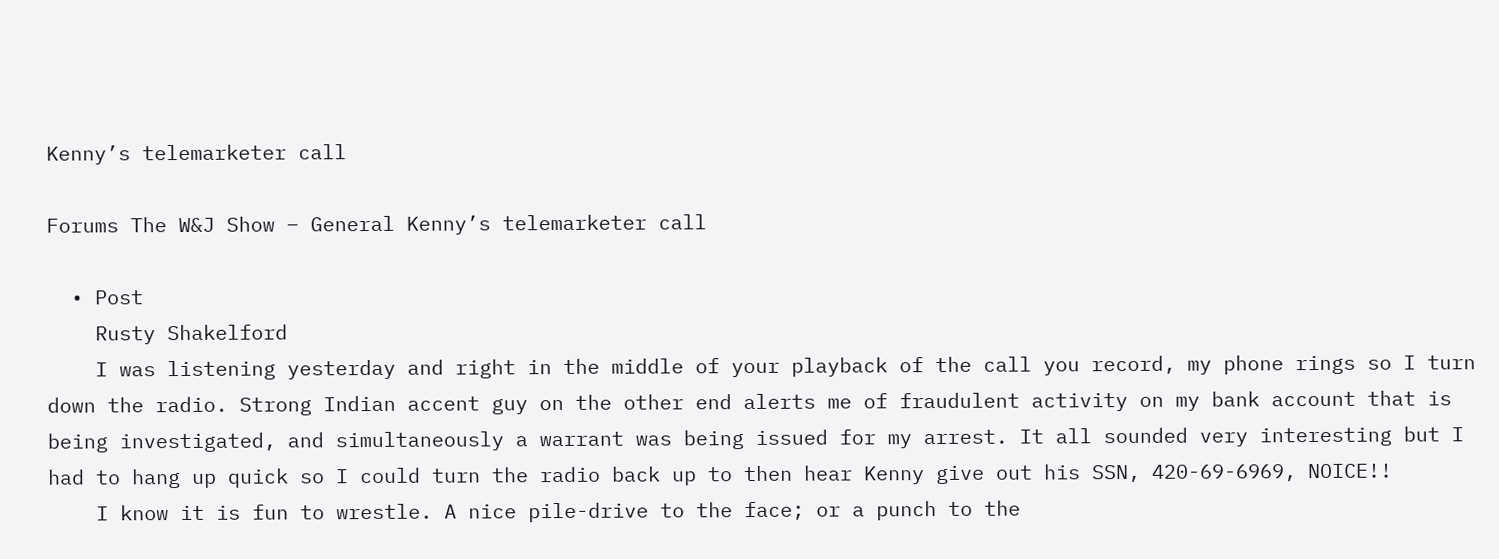Kenny’s telemarketer call

Forums The W&J Show – General Kenny’s telemarketer call

  • Post
    Rusty Shakelford
    I was listening yesterday and right in the middle of your playback of the call you record, my phone rings so I turn down the radio. Strong Indian accent guy on the other end alerts me of fraudulent activity on my bank account that is being investigated, and simultaneously a warrant was being issued for my arrest. It all sounded very interesting but I had to hang up quick so I could turn the radio back up to then hear Kenny give out his SSN, 420-69-6969, NOICE!!
    I know it is fun to wrestle. A nice pile-drive to the face; or a punch to the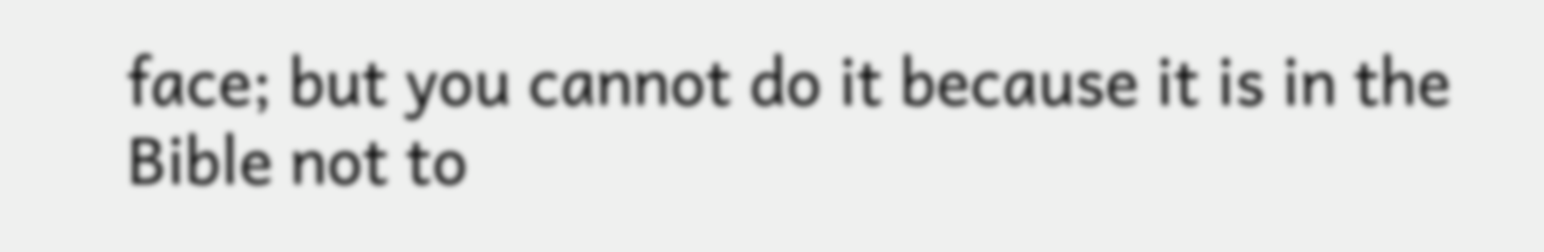face; but you cannot do it because it is in the Bible not to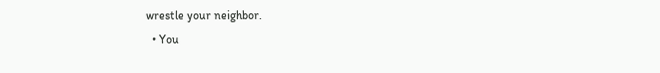wrestle your neighbor.
  • You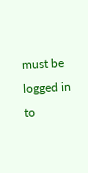must be logged in to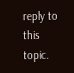reply to this topic.